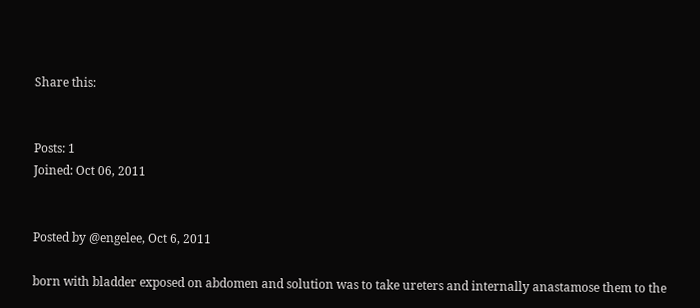Share this:


Posts: 1
Joined: Oct 06, 2011


Posted by @engelee, Oct 6, 2011

born with bladder exposed on abdomen and solution was to take ureters and internally anastamose them to the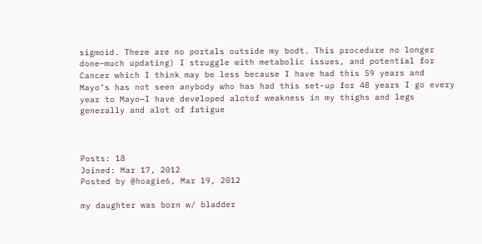sigmoid. There are no portals outside my bodt. This procedure no longer done–much updating) I struggle with metabolic issues, and potential for Cancer which I think may be less because I have had this 59 years and Mayo’s has not seen anybody who has had this set-up for 48 years I go every year to Mayo—I have developed alotof weakness in my thighs and legs generally and alot of fatigue



Posts: 18
Joined: Mar 17, 2012
Posted by @hoagie6, Mar 19, 2012

my daughter was born w/ bladder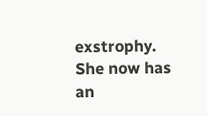exstrophy. She now has an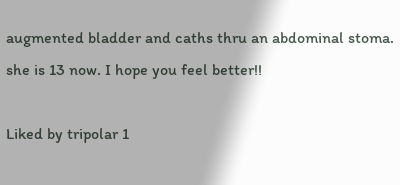augmented bladder and caths thru an abdominal stoma. she is 13 now. I hope you feel better!!

Liked by tripolar 1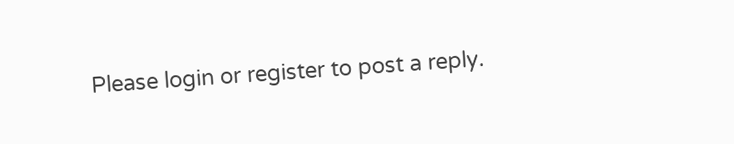Please login or register to post a reply.